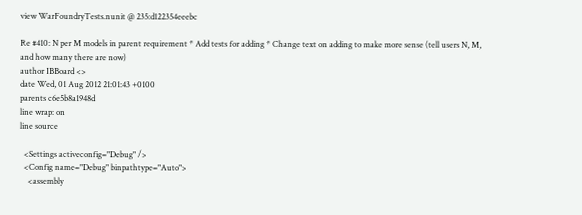view WarFoundryTests.nunit @ 235:d122354eeebc

Re #410: N per M models in parent requirement * Add tests for adding * Change text on adding to make more sense (tell users N, M, and how many there are now)
author IBBoard <>
date Wed, 01 Aug 2012 21:01:43 +0100
parents c6e5b8a1948d
line wrap: on
line source

  <Settings activeconfig="Debug" />
  <Config name="Debug" binpathtype="Auto">
    <assembly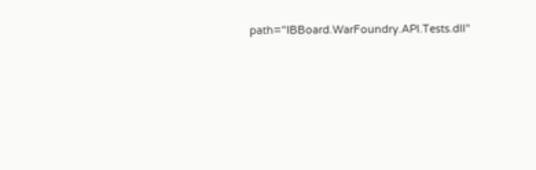path="IBBoard.WarFoundry.API.Tests.dll"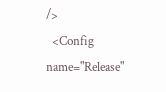/>
  <Config name="Release"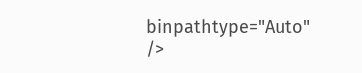binpathtype="Auto" />